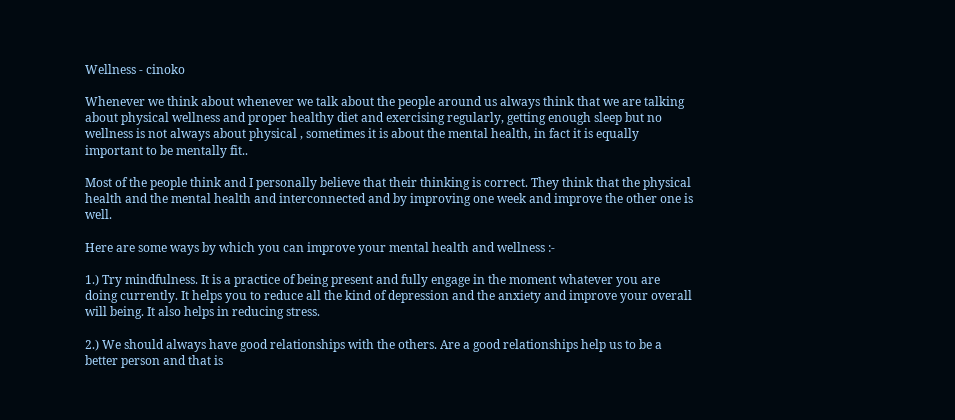Wellness - cinoko

Whenever we think about whenever we talk about the people around us always think that we are talking about physical wellness and proper healthy diet and exercising regularly, getting enough sleep but no wellness is not always about physical , sometimes it is about the mental health, in fact it is equally important to be mentally fit..

Most of the people think and I personally believe that their thinking is correct. They think that the physical health and the mental health and interconnected and by improving one week and improve the other one is well.

Here are some ways by which you can improve your mental health and wellness :-

1.) Try mindfulness. It is a practice of being present and fully engage in the moment whatever you are doing currently. It helps you to reduce all the kind of depression and the anxiety and improve your overall will being. It also helps in reducing stress.

2.) We should always have good relationships with the others. Are a good relationships help us to be a better person and that is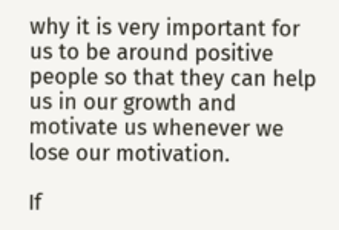why it is very important for us to be around positive people so that they can help us in our growth and motivate us whenever we lose our motivation.

If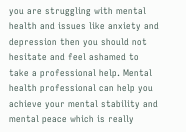you are struggling with mental health and issues like anxiety and depression then you should not hesitate and feel ashamed to take a professional help. Mental health professional can help you achieve your mental stability and mental peace which is really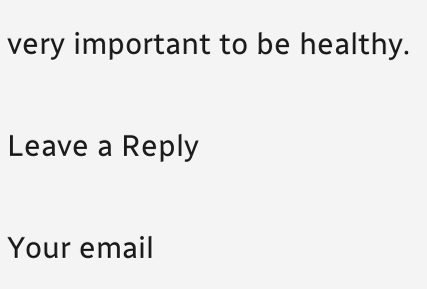very important to be healthy.

Leave a Reply

Your email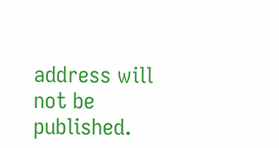address will not be published.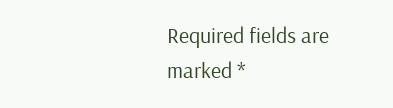Required fields are marked *